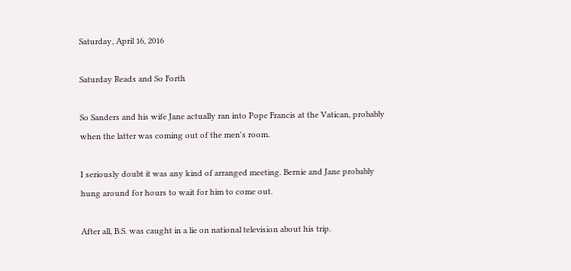Saturday, April 16, 2016

Saturday Reads and So Forth

So Sanders and his wife Jane actually ran into Pope Francis at the Vatican, probably when the latter was coming out of the men's room.

I seriously doubt it was any kind of arranged meeting. Bernie and Jane probably hung around for hours to wait for him to come out.

After all, B.S. was caught in a lie on national television about his trip.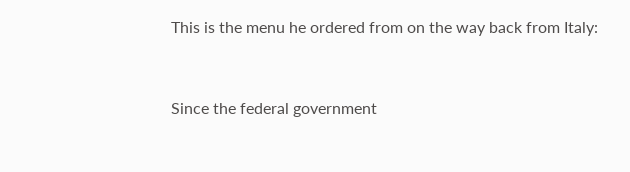This is the menu he ordered from on the way back from Italy:


Since the federal government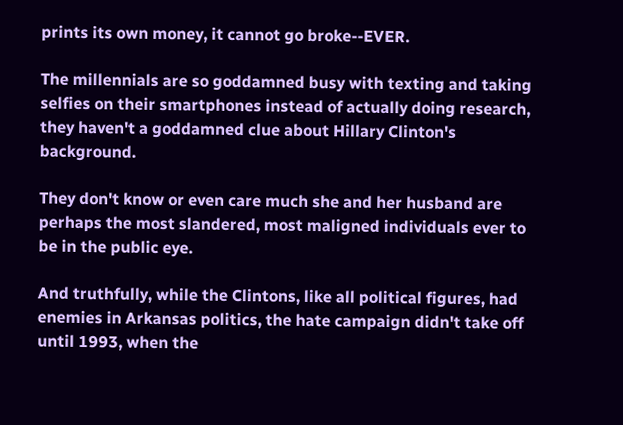prints its own money, it cannot go broke--EVER.

The millennials are so goddamned busy with texting and taking selfies on their smartphones instead of actually doing research, they haven't a goddamned clue about Hillary Clinton's background.

They don't know or even care much she and her husband are perhaps the most slandered, most maligned individuals ever to be in the public eye.

And truthfully, while the Clintons, like all political figures, had enemies in Arkansas politics, the hate campaign didn't take off until 1993, when the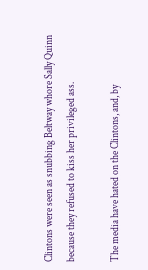Clintons were seen as snubbing Beltway whore Sally Quinn because they refused to kiss her privileged ass.

The media have hated on the Clintons, and, by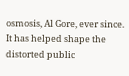osmosis, Al Gore, ever since. It has helped shape the distorted public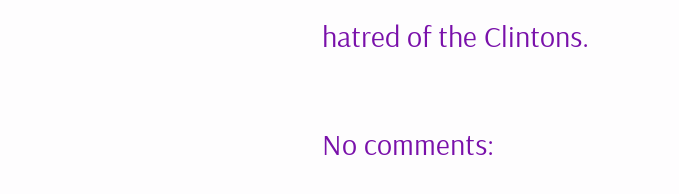hatred of the Clintons.

No comments: